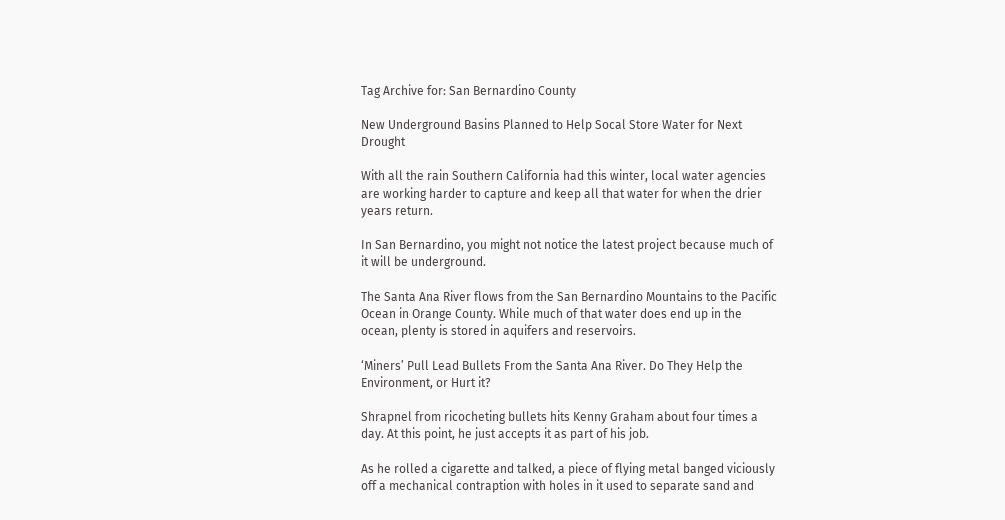Tag Archive for: San Bernardino County

New Underground Basins Planned to Help Socal Store Water for Next Drought

With all the rain Southern California had this winter, local water agencies are working harder to capture and keep all that water for when the drier years return.

In San Bernardino, you might not notice the latest project because much of it will be underground.

The Santa Ana River flows from the San Bernardino Mountains to the Pacific Ocean in Orange County. While much of that water does end up in the ocean, plenty is stored in aquifers and reservoirs.

‘Miners’ Pull Lead Bullets From the Santa Ana River. Do They Help the Environment, or Hurt it?

Shrapnel from ricocheting bullets hits Kenny Graham about four times a day. At this point, he just accepts it as part of his job.

As he rolled a cigarette and talked, a piece of flying metal banged viciously off a mechanical contraption with holes in it used to separate sand and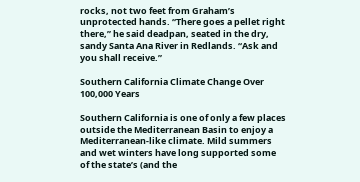rocks, not two feet from Graham’s unprotected hands. “There goes a pellet right there,” he said deadpan, seated in the dry, sandy Santa Ana River in Redlands. “Ask and you shall receive.”

Southern California Climate Change Over 100,000 Years

Southern California is one of only a few places outside the Mediterranean Basin to enjoy a Mediterranean-like climate. Mild summers and wet winters have long supported some of the state’s (and the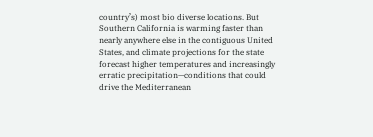country’s) most bio diverse locations. But Southern California is warming faster than nearly anywhere else in the contiguous United States, and climate projections for the state forecast higher temperatures and increasingly erratic precipitation—conditions that could drive the Mediterranean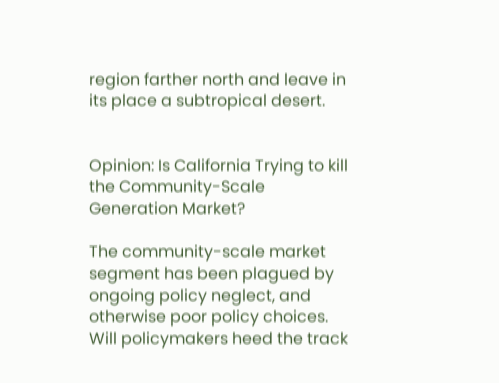region farther north and leave in its place a subtropical desert.


Opinion: Is California Trying to kill the Community-Scale Generation Market?

The community-scale market segment has been plagued by ongoing policy neglect, and otherwise poor policy choices. Will policymakers heed the track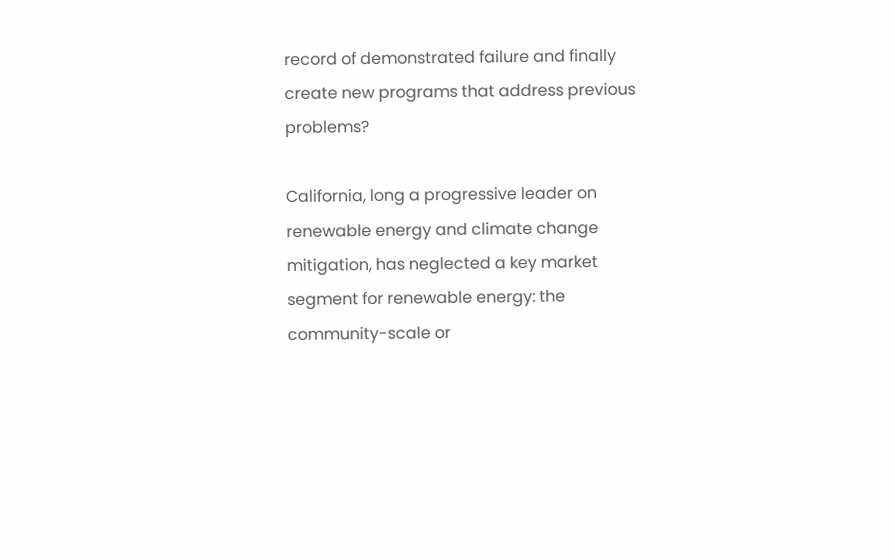record of demonstrated failure and finally create new programs that address previous problems?

California, long a progressive leader on renewable energy and climate change mitigation, has neglected a key market segment for renewable energy: the community-scale or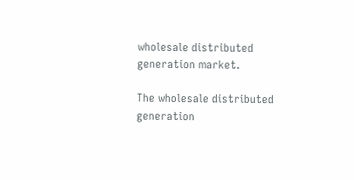wholesale distributed generation market.

The wholesale distributed generation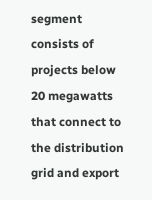segment consists of projects below 20 megawatts that connect to the distribution grid and export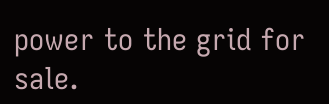power to the grid for sale.